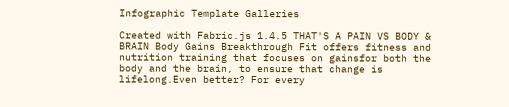Infographic Template Galleries

Created with Fabric.js 1.4.5 THAT'S A PAIN VS BODY & BRAIN Body Gains Breakthrough Fit offers fitness and nutrition training that focuses on gainsfor both the body and the brain, to ensure that change is lifelong.Even better? For every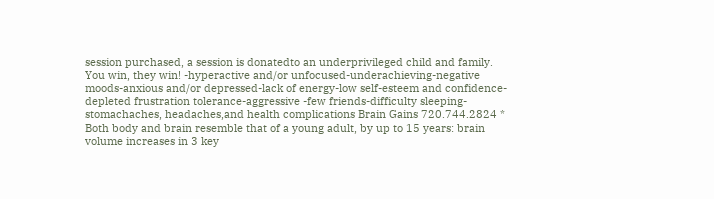session purchased, a session is donatedto an underprivileged child and family. You win, they win! -hyperactive and/or unfocused-underachieving-negative moods-anxious and/or depressed-lack of energy-low self-esteem and confidence-depleted frustration tolerance-aggressive -few friends-difficulty sleeping-stomachaches, headaches,and health complications Brain Gains 720.744.2824 * Both body and brain resemble that of a young adult, by up to 15 years: brain volume increases in 3 key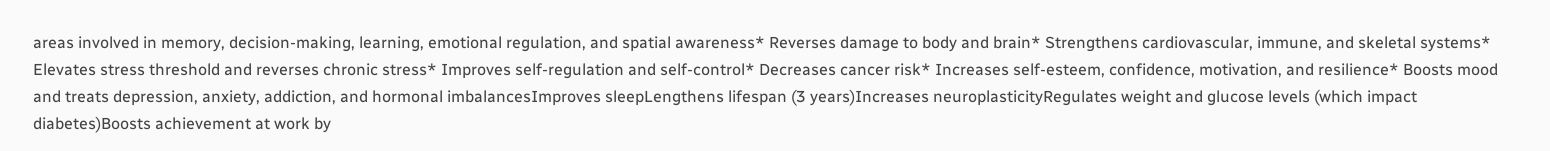areas involved in memory, decision-making, learning, emotional regulation, and spatial awareness* Reverses damage to body and brain* Strengthens cardiovascular, immune, and skeletal systems* Elevates stress threshold and reverses chronic stress* Improves self-regulation and self-control* Decreases cancer risk* Increases self-esteem, confidence, motivation, and resilience* Boosts mood and treats depression, anxiety, addiction, and hormonal imbalancesImproves sleepLengthens lifespan (3 years)Increases neuroplasticityRegulates weight and glucose levels (which impact diabetes)Boosts achievement at work by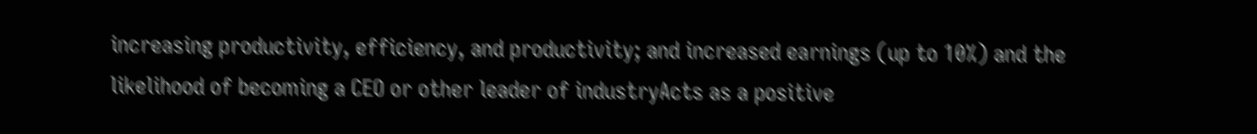increasing productivity, efficiency, and productivity; and increased earnings (up to 10%) and the likelihood of becoming a CEO or other leader of industryActs as a positive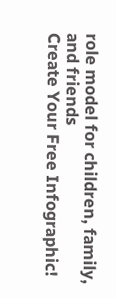role model for children, family, and friends
Create Your Free Infographic!